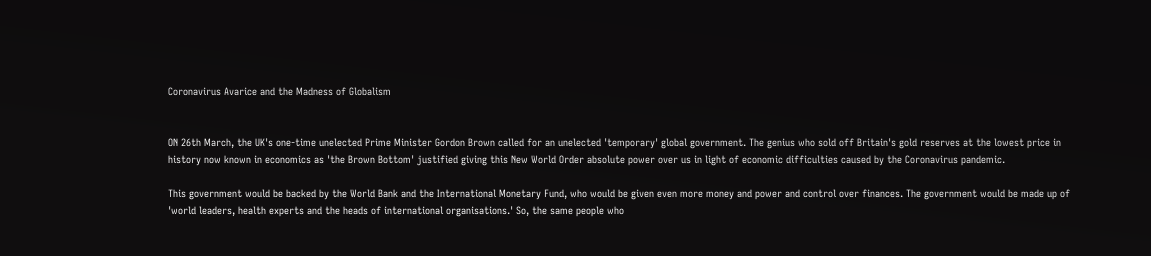Coronavirus Avarice and the Madness of Globalism


ON 26th March, the UK's one-time unelected Prime Minister Gordon Brown called for an unelected 'temporary' global government. The genius who sold off Britain's gold reserves at the lowest price in history now known in economics as 'the Brown Bottom' justified giving this New World Order absolute power over us in light of economic difficulties caused by the Coronavirus pandemic.

This government would be backed by the World Bank and the International Monetary Fund, who would be given even more money and power and control over finances. The government would be made up of 'world leaders, health experts and the heads of international organisations.' So, the same people who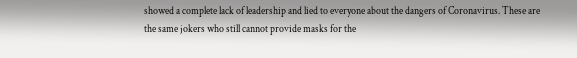showed a complete lack of leadership and lied to everyone about the dangers of Coronavirus. These are the same jokers who still cannot provide masks for the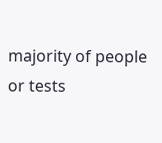majority of people or tests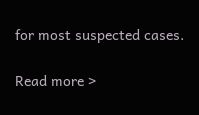for most suspected cases.

Read more >